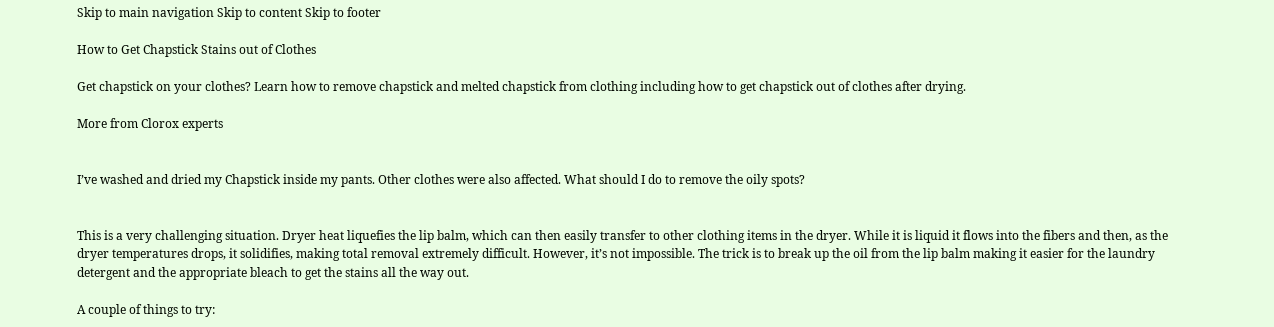Skip to main navigation Skip to content Skip to footer

How to Get Chapstick Stains out of Clothes

Get chapstick on your clothes? Learn how to remove chapstick and melted chapstick from clothing including how to get chapstick out of clothes after drying.

More from Clorox experts


I’ve washed and dried my Chapstick inside my pants. Other clothes were also affected. What should I do to remove the oily spots?


This is a very challenging situation. Dryer heat liquefies the lip balm, which can then easily transfer to other clothing items in the dryer. While it is liquid it flows into the fibers and then, as the dryer temperatures drops, it solidifies, making total removal extremely difficult. However, it’s not impossible. The trick is to break up the oil from the lip balm making it easier for the laundry detergent and the appropriate bleach to get the stains all the way out.

A couple of things to try: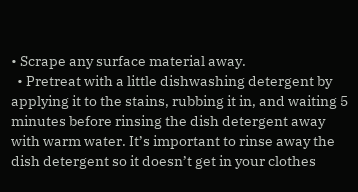• Scrape any surface material away.
  • Pretreat with a little dishwashing detergent by applying it to the stains, rubbing it in, and waiting 5 minutes before rinsing the dish detergent away with warm water. It’s important to rinse away the dish detergent so it doesn’t get in your clothes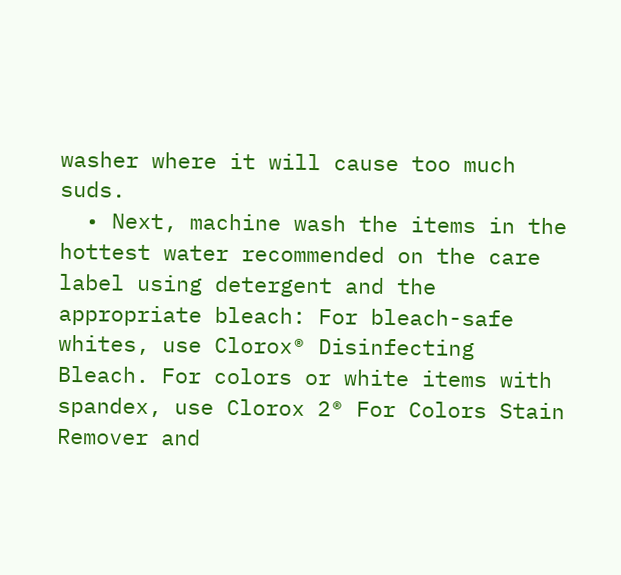washer where it will cause too much suds.
  • Next, machine wash the items in the hottest water recommended on the care label using detergent and the appropriate bleach: For bleach-safe whites, use Clorox® Disinfecting Bleach. For colors or white items with spandex, use Clorox 2® For Colors Stain Remover and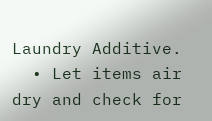Laundry Additive.
  • Let items air dry and check for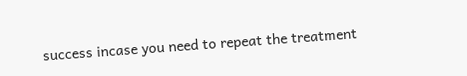success incase you need to repeat the treatment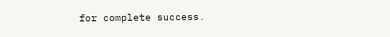for complete success.